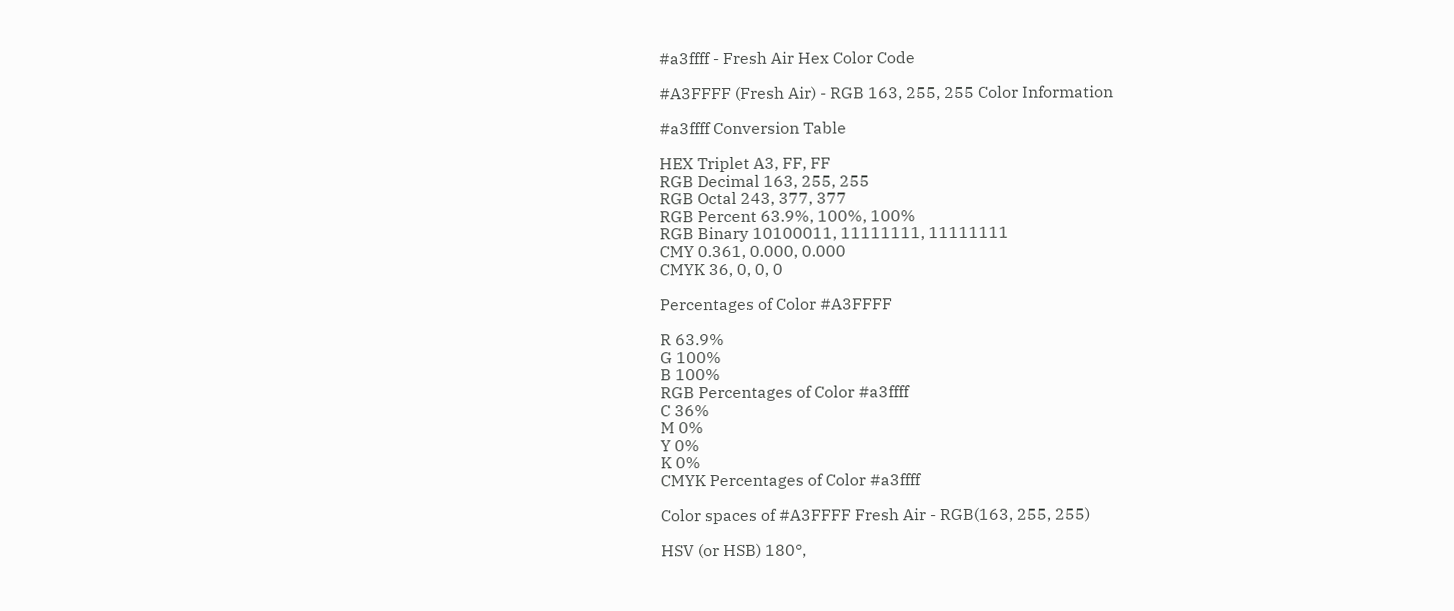#a3ffff - Fresh Air Hex Color Code

#A3FFFF (Fresh Air) - RGB 163, 255, 255 Color Information

#a3ffff Conversion Table

HEX Triplet A3, FF, FF
RGB Decimal 163, 255, 255
RGB Octal 243, 377, 377
RGB Percent 63.9%, 100%, 100%
RGB Binary 10100011, 11111111, 11111111
CMY 0.361, 0.000, 0.000
CMYK 36, 0, 0, 0

Percentages of Color #A3FFFF

R 63.9%
G 100%
B 100%
RGB Percentages of Color #a3ffff
C 36%
M 0%
Y 0%
K 0%
CMYK Percentages of Color #a3ffff

Color spaces of #A3FFFF Fresh Air - RGB(163, 255, 255)

HSV (or HSB) 180°,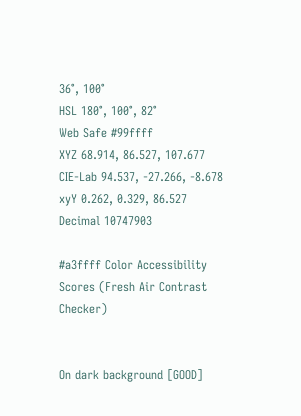36°, 100°
HSL 180°, 100°, 82°
Web Safe #99ffff
XYZ 68.914, 86.527, 107.677
CIE-Lab 94.537, -27.266, -8.678
xyY 0.262, 0.329, 86.527
Decimal 10747903

#a3ffff Color Accessibility Scores (Fresh Air Contrast Checker)


On dark background [GOOD]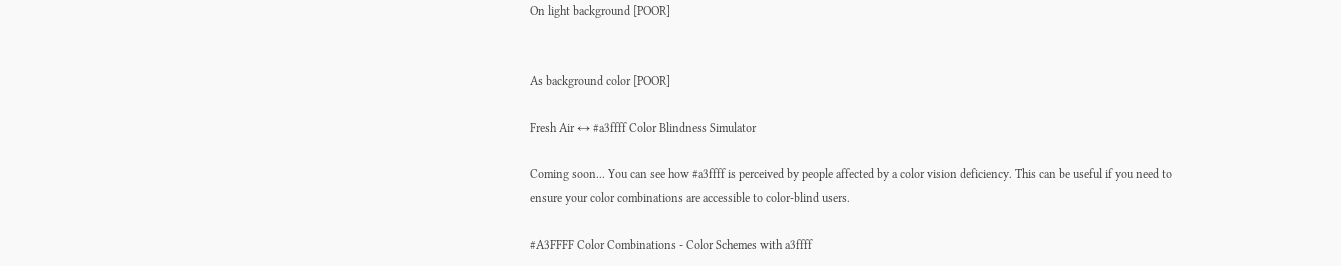On light background [POOR]


As background color [POOR]

Fresh Air ↔ #a3ffff Color Blindness Simulator

Coming soon... You can see how #a3ffff is perceived by people affected by a color vision deficiency. This can be useful if you need to ensure your color combinations are accessible to color-blind users.

#A3FFFF Color Combinations - Color Schemes with a3ffff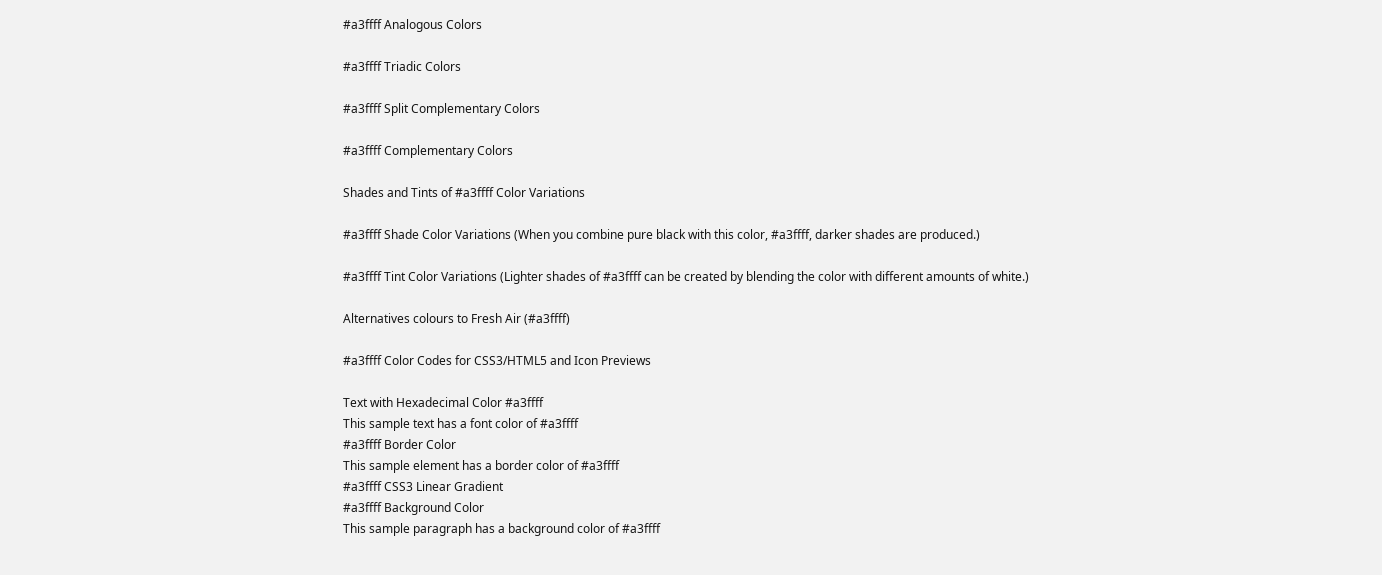#a3ffff Analogous Colors

#a3ffff Triadic Colors

#a3ffff Split Complementary Colors

#a3ffff Complementary Colors

Shades and Tints of #a3ffff Color Variations

#a3ffff Shade Color Variations (When you combine pure black with this color, #a3ffff, darker shades are produced.)

#a3ffff Tint Color Variations (Lighter shades of #a3ffff can be created by blending the color with different amounts of white.)

Alternatives colours to Fresh Air (#a3ffff)

#a3ffff Color Codes for CSS3/HTML5 and Icon Previews

Text with Hexadecimal Color #a3ffff
This sample text has a font color of #a3ffff
#a3ffff Border Color
This sample element has a border color of #a3ffff
#a3ffff CSS3 Linear Gradient
#a3ffff Background Color
This sample paragraph has a background color of #a3ffff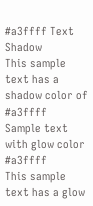#a3ffff Text Shadow
This sample text has a shadow color of #a3ffff
Sample text with glow color #a3ffff
This sample text has a glow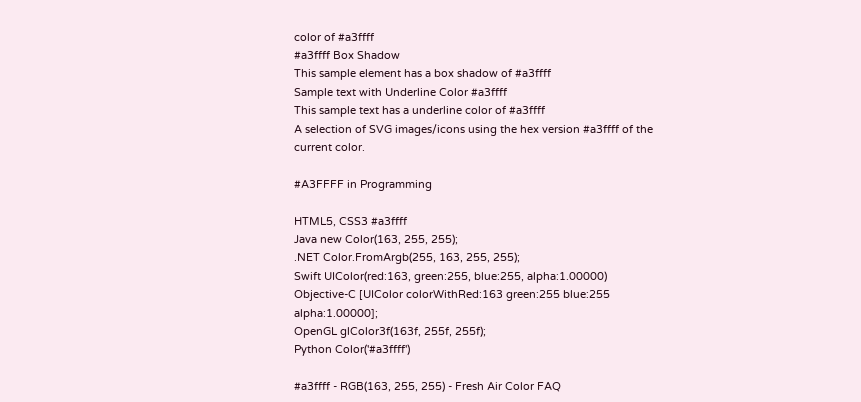color of #a3ffff
#a3ffff Box Shadow
This sample element has a box shadow of #a3ffff
Sample text with Underline Color #a3ffff
This sample text has a underline color of #a3ffff
A selection of SVG images/icons using the hex version #a3ffff of the current color.

#A3FFFF in Programming

HTML5, CSS3 #a3ffff
Java new Color(163, 255, 255);
.NET Color.FromArgb(255, 163, 255, 255);
Swift UIColor(red:163, green:255, blue:255, alpha:1.00000)
Objective-C [UIColor colorWithRed:163 green:255 blue:255 alpha:1.00000];
OpenGL glColor3f(163f, 255f, 255f);
Python Color('#a3ffff')

#a3ffff - RGB(163, 255, 255) - Fresh Air Color FAQ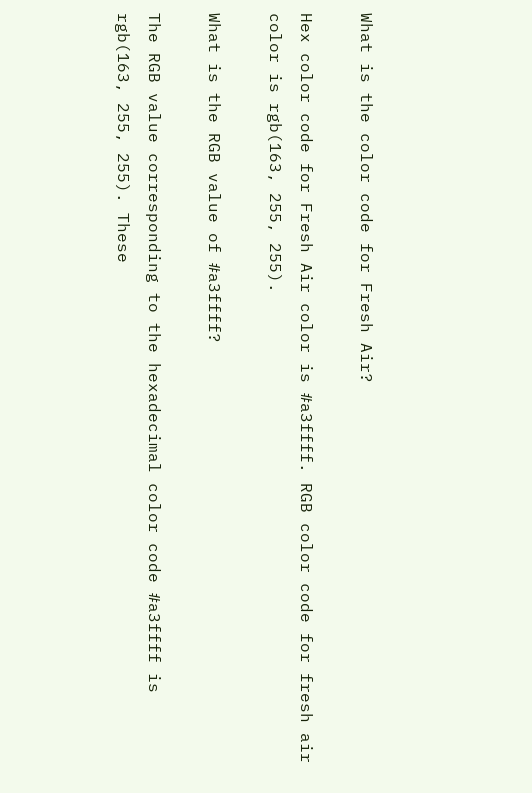What is the color code for Fresh Air?

Hex color code for Fresh Air color is #a3ffff. RGB color code for fresh air color is rgb(163, 255, 255).

What is the RGB value of #a3ffff?

The RGB value corresponding to the hexadecimal color code #a3ffff is rgb(163, 255, 255). These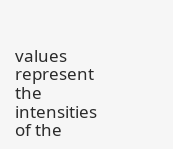values represent the intensities of the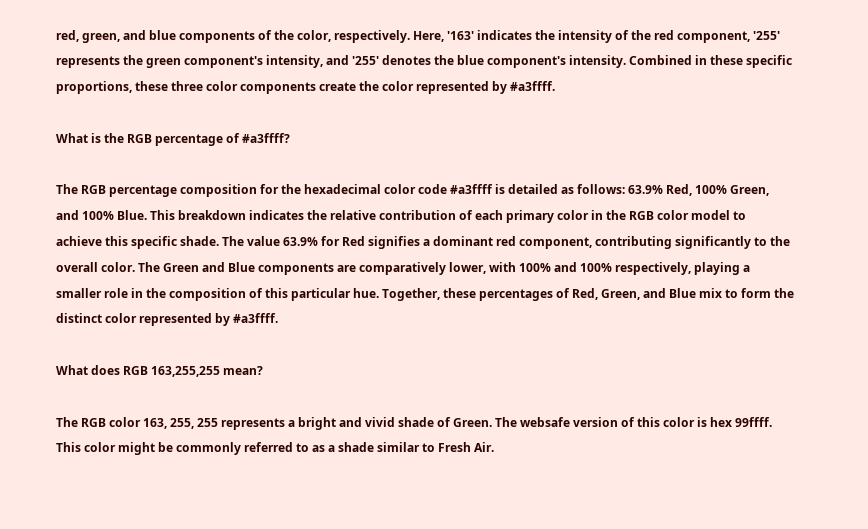red, green, and blue components of the color, respectively. Here, '163' indicates the intensity of the red component, '255' represents the green component's intensity, and '255' denotes the blue component's intensity. Combined in these specific proportions, these three color components create the color represented by #a3ffff.

What is the RGB percentage of #a3ffff?

The RGB percentage composition for the hexadecimal color code #a3ffff is detailed as follows: 63.9% Red, 100% Green, and 100% Blue. This breakdown indicates the relative contribution of each primary color in the RGB color model to achieve this specific shade. The value 63.9% for Red signifies a dominant red component, contributing significantly to the overall color. The Green and Blue components are comparatively lower, with 100% and 100% respectively, playing a smaller role in the composition of this particular hue. Together, these percentages of Red, Green, and Blue mix to form the distinct color represented by #a3ffff.

What does RGB 163,255,255 mean?

The RGB color 163, 255, 255 represents a bright and vivid shade of Green. The websafe version of this color is hex 99ffff. This color might be commonly referred to as a shade similar to Fresh Air.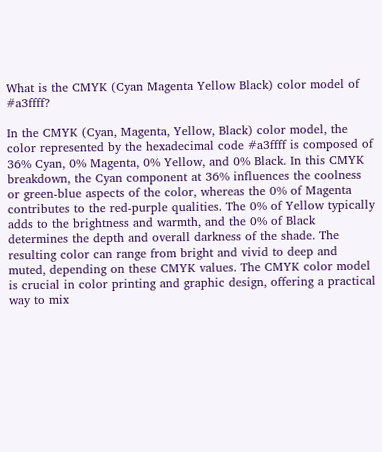What is the CMYK (Cyan Magenta Yellow Black) color model of #a3ffff?

In the CMYK (Cyan, Magenta, Yellow, Black) color model, the color represented by the hexadecimal code #a3ffff is composed of 36% Cyan, 0% Magenta, 0% Yellow, and 0% Black. In this CMYK breakdown, the Cyan component at 36% influences the coolness or green-blue aspects of the color, whereas the 0% of Magenta contributes to the red-purple qualities. The 0% of Yellow typically adds to the brightness and warmth, and the 0% of Black determines the depth and overall darkness of the shade. The resulting color can range from bright and vivid to deep and muted, depending on these CMYK values. The CMYK color model is crucial in color printing and graphic design, offering a practical way to mix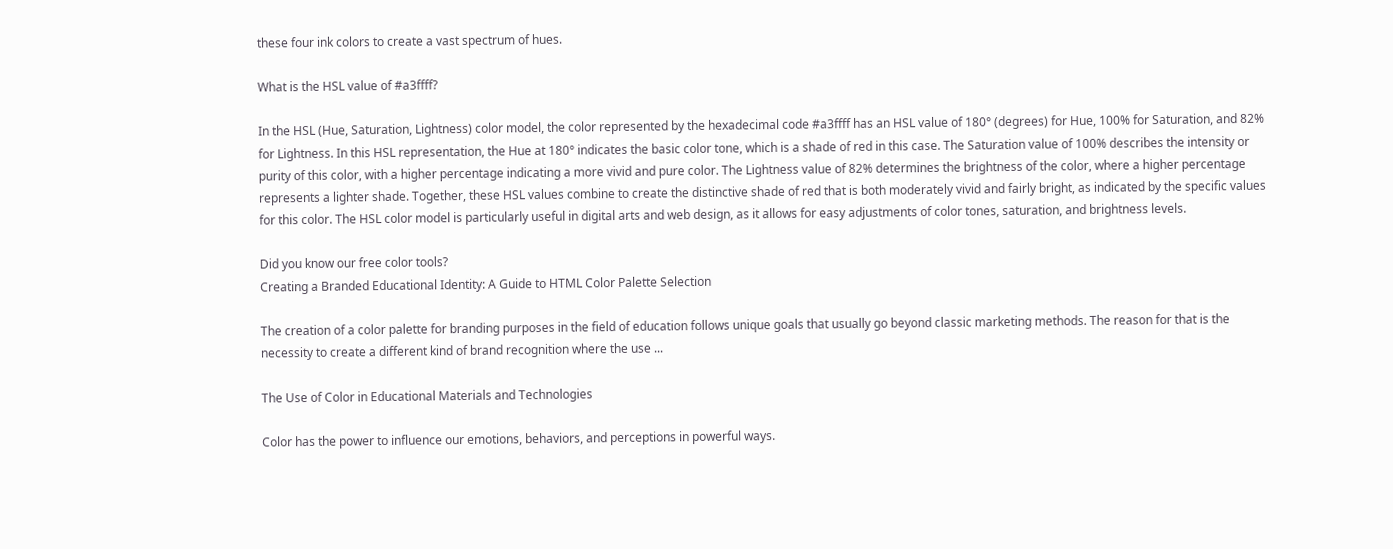these four ink colors to create a vast spectrum of hues.

What is the HSL value of #a3ffff?

In the HSL (Hue, Saturation, Lightness) color model, the color represented by the hexadecimal code #a3ffff has an HSL value of 180° (degrees) for Hue, 100% for Saturation, and 82% for Lightness. In this HSL representation, the Hue at 180° indicates the basic color tone, which is a shade of red in this case. The Saturation value of 100% describes the intensity or purity of this color, with a higher percentage indicating a more vivid and pure color. The Lightness value of 82% determines the brightness of the color, where a higher percentage represents a lighter shade. Together, these HSL values combine to create the distinctive shade of red that is both moderately vivid and fairly bright, as indicated by the specific values for this color. The HSL color model is particularly useful in digital arts and web design, as it allows for easy adjustments of color tones, saturation, and brightness levels.

Did you know our free color tools?
Creating a Branded Educational Identity: A Guide to HTML Color Palette Selection

The creation of a color palette for branding purposes in the field of education follows unique goals that usually go beyond classic marketing methods. The reason for that is the necessity to create a different kind of brand recognition where the use ...

The Use of Color in Educational Materials and Technologies

Color has the power to influence our emotions, behaviors, and perceptions in powerful ways.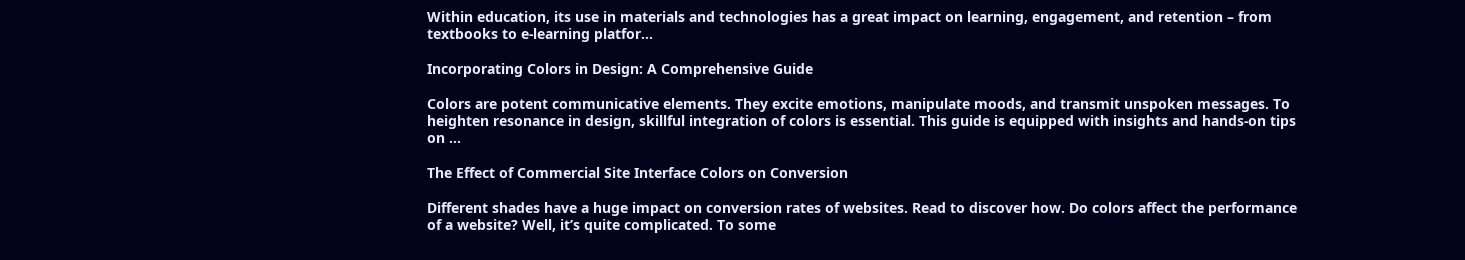Within education, its use in materials and technologies has a great impact on learning, engagement, and retention – from textbooks to e-learning platfor...

Incorporating Colors in Design: A Comprehensive Guide

Colors are potent communicative elements. They excite emotions, manipulate moods, and transmit unspoken messages. To heighten resonance in design, skillful integration of colors is essential. This guide is equipped with insights and hands-on tips on ...

The Effect of Commercial Site Interface Colors on Conversion

Different shades have a huge impact on conversion rates of websites. Read to discover how. Do colors affect the performance of a website? Well, it’s quite complicated. To some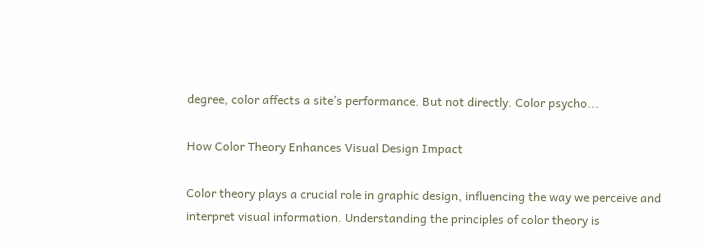degree, color affects a site’s performance. But not directly. Color psycho...

How Color Theory Enhances Visual Design Impact

Color theory plays a crucial role in graphic design, influencing the way we perceive and interpret visual information. Understanding the principles of color theory is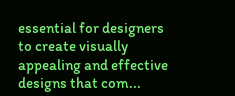essential for designers to create visually appealing and effective designs that com...